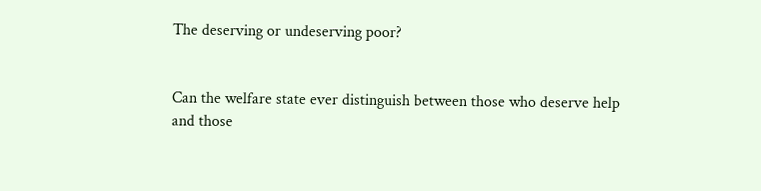The deserving or undeserving poor?


Can the welfare state ever distinguish between those who deserve help and those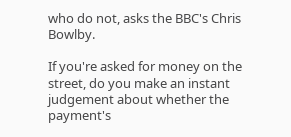who do not, asks the BBC's Chris Bowlby.

If you're asked for money on the street, do you make an instant judgement about whether the payment's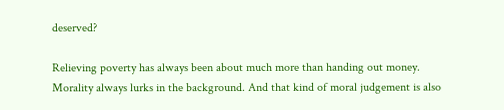deserved?

Relieving poverty has always been about much more than handing out money. Morality always lurks in the background. And that kind of moral judgement is also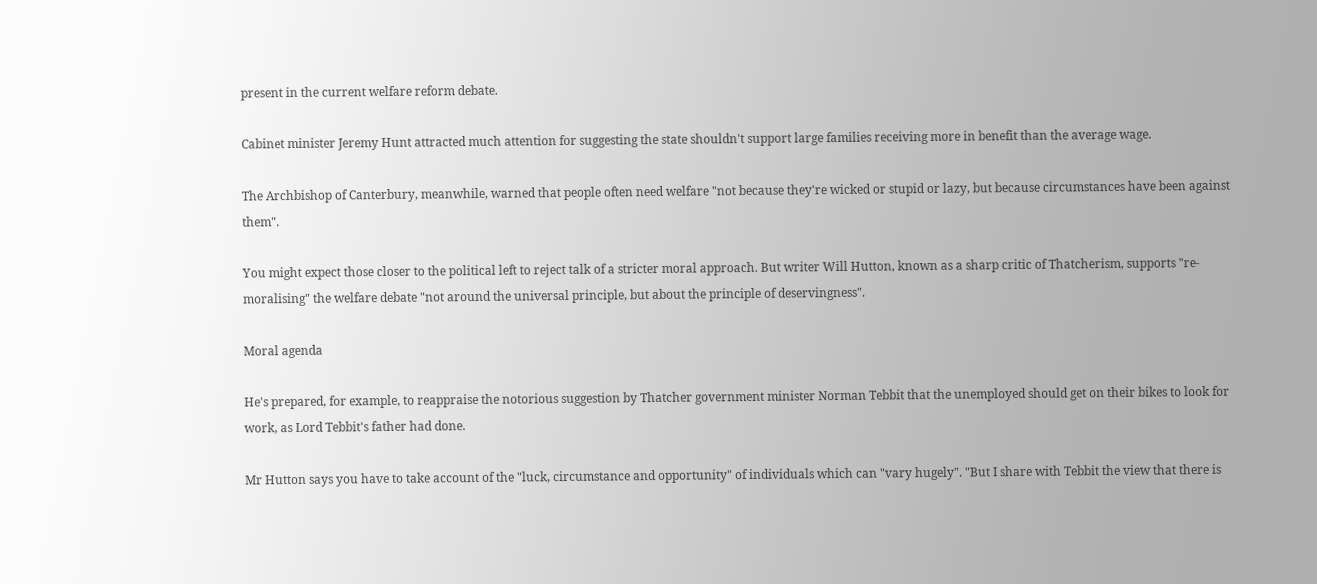present in the current welfare reform debate.

Cabinet minister Jeremy Hunt attracted much attention for suggesting the state shouldn't support large families receiving more in benefit than the average wage.

The Archbishop of Canterbury, meanwhile, warned that people often need welfare "not because they're wicked or stupid or lazy, but because circumstances have been against them".

You might expect those closer to the political left to reject talk of a stricter moral approach. But writer Will Hutton, known as a sharp critic of Thatcherism, supports "re-moralising" the welfare debate "not around the universal principle, but about the principle of deservingness".

Moral agenda

He's prepared, for example, to reappraise the notorious suggestion by Thatcher government minister Norman Tebbit that the unemployed should get on their bikes to look for work, as Lord Tebbit's father had done.

Mr Hutton says you have to take account of the "luck, circumstance and opportunity" of individuals which can "vary hugely". "But I share with Tebbit the view that there is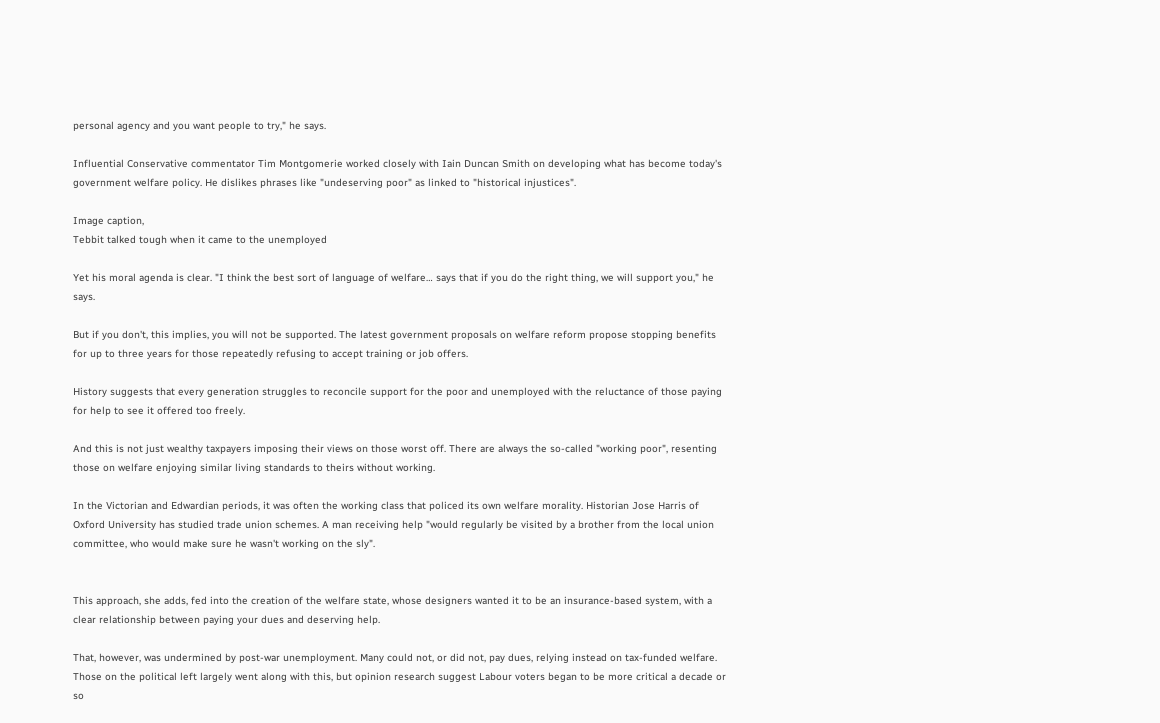personal agency and you want people to try," he says.

Influential Conservative commentator Tim Montgomerie worked closely with Iain Duncan Smith on developing what has become today's government welfare policy. He dislikes phrases like "undeserving poor" as linked to "historical injustices".

Image caption,
Tebbit talked tough when it came to the unemployed

Yet his moral agenda is clear. "I think the best sort of language of welfare… says that if you do the right thing, we will support you," he says.

But if you don't, this implies, you will not be supported. The latest government proposals on welfare reform propose stopping benefits for up to three years for those repeatedly refusing to accept training or job offers.

History suggests that every generation struggles to reconcile support for the poor and unemployed with the reluctance of those paying for help to see it offered too freely.

And this is not just wealthy taxpayers imposing their views on those worst off. There are always the so-called "working poor", resenting those on welfare enjoying similar living standards to theirs without working.

In the Victorian and Edwardian periods, it was often the working class that policed its own welfare morality. Historian Jose Harris of Oxford University has studied trade union schemes. A man receiving help "would regularly be visited by a brother from the local union committee, who would make sure he wasn't working on the sly".


This approach, she adds, fed into the creation of the welfare state, whose designers wanted it to be an insurance-based system, with a clear relationship between paying your dues and deserving help.

That, however, was undermined by post-war unemployment. Many could not, or did not, pay dues, relying instead on tax-funded welfare. Those on the political left largely went along with this, but opinion research suggest Labour voters began to be more critical a decade or so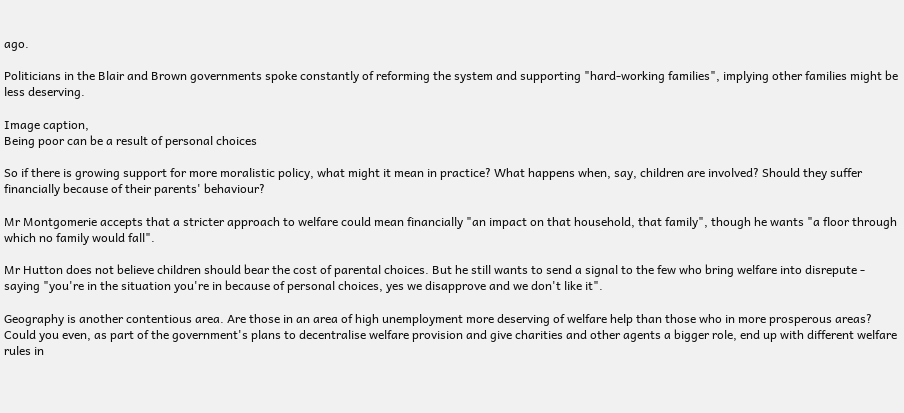ago.

Politicians in the Blair and Brown governments spoke constantly of reforming the system and supporting "hard-working families", implying other families might be less deserving.

Image caption,
Being poor can be a result of personal choices

So if there is growing support for more moralistic policy, what might it mean in practice? What happens when, say, children are involved? Should they suffer financially because of their parents' behaviour?

Mr Montgomerie accepts that a stricter approach to welfare could mean financially "an impact on that household, that family", though he wants "a floor through which no family would fall".

Mr Hutton does not believe children should bear the cost of parental choices. But he still wants to send a signal to the few who bring welfare into disrepute - saying "you're in the situation you're in because of personal choices, yes we disapprove and we don't like it".

Geography is another contentious area. Are those in an area of high unemployment more deserving of welfare help than those who in more prosperous areas? Could you even, as part of the government's plans to decentralise welfare provision and give charities and other agents a bigger role, end up with different welfare rules in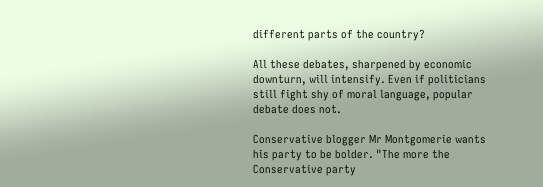different parts of the country?

All these debates, sharpened by economic downturn, will intensify. Even if politicians still fight shy of moral language, popular debate does not.

Conservative blogger Mr Montgomerie wants his party to be bolder. "The more the Conservative party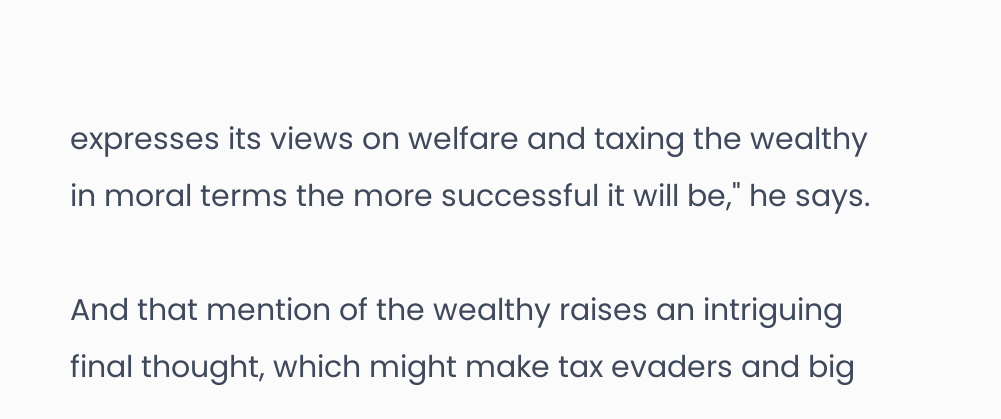expresses its views on welfare and taxing the wealthy in moral terms the more successful it will be," he says.

And that mention of the wealthy raises an intriguing final thought, which might make tax evaders and big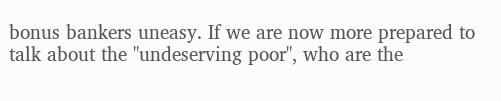bonus bankers uneasy. If we are now more prepared to talk about the "undeserving poor", who are the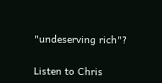"undeserving rich"?

Listen to Chris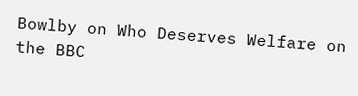Bowlby on Who Deserves Welfare on the BBC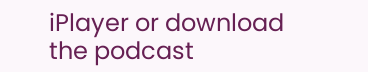iPlayer or download the podcast